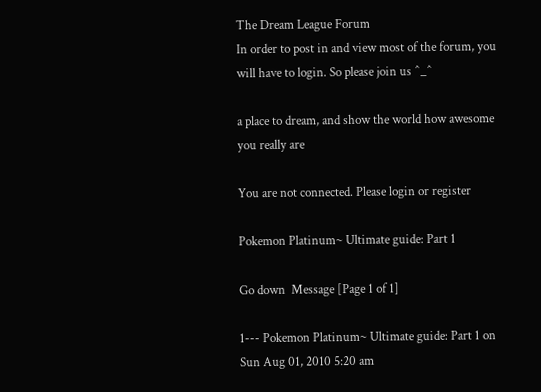The Dream League Forum
In order to post in and view most of the forum, you will have to login. So please join us ^_^

a place to dream, and show the world how awesome you really are

You are not connected. Please login or register

Pokemon Platinum~ Ultimate guide: Part 1

Go down  Message [Page 1 of 1]

1--- Pokemon Platinum~ Ultimate guide: Part 1 on Sun Aug 01, 2010 5:20 am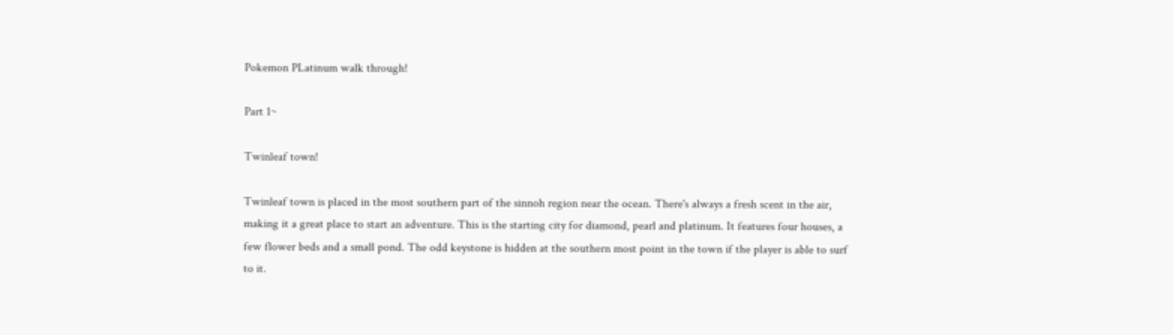Pokemon PLatinum walk through!

Part 1~

Twinleaf town!

Twinleaf town is placed in the most southern part of the sinnoh region near the ocean. There's always a fresh scent in the air, making it a great place to start an adventure. This is the starting city for diamond, pearl and platinum. It features four houses, a few flower beds and a small pond. The odd keystone is hidden at the southern most point in the town if the player is able to surf to it.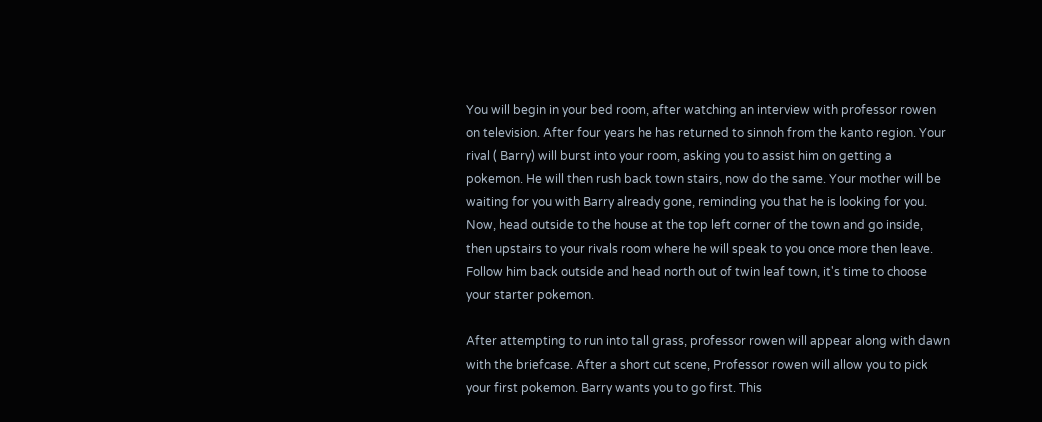You will begin in your bed room, after watching an interview with professor rowen on television. After four years he has returned to sinnoh from the kanto region. Your rival ( Barry) will burst into your room, asking you to assist him on getting a pokemon. He will then rush back town stairs, now do the same. Your mother will be waiting for you with Barry already gone, reminding you that he is looking for you. Now, head outside to the house at the top left corner of the town and go inside, then upstairs to your rivals room where he will speak to you once more then leave. Follow him back outside and head north out of twin leaf town, it's time to choose your starter pokemon.

After attempting to run into tall grass, professor rowen will appear along with dawn with the briefcase. After a short cut scene, Professor rowen will allow you to pick your first pokemon. Barry wants you to go first. This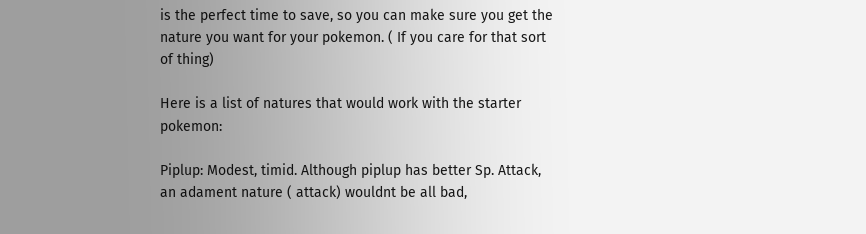is the perfect time to save, so you can make sure you get the nature you want for your pokemon. ( If you care for that sort of thing)

Here is a list of natures that would work with the starter pokemon:

Piplup: Modest, timid. Although piplup has better Sp. Attack, an adament nature ( attack) wouldnt be all bad,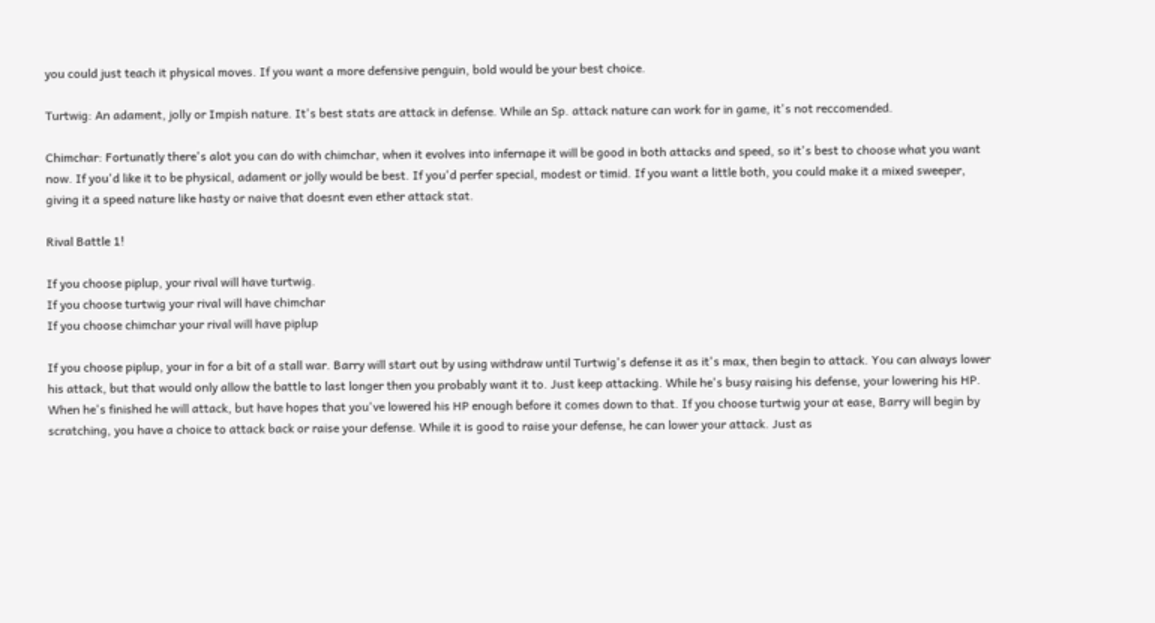you could just teach it physical moves. If you want a more defensive penguin, bold would be your best choice.

Turtwig: An adament, jolly or Impish nature. It's best stats are attack in defense. While an Sp. attack nature can work for in game, it's not reccomended.

Chimchar: Fortunatly there's alot you can do with chimchar, when it evolves into infernape it will be good in both attacks and speed, so it's best to choose what you want now. If you'd like it to be physical, adament or jolly would be best. If you'd perfer special, modest or timid. If you want a little both, you could make it a mixed sweeper, giving it a speed nature like hasty or naive that doesnt even ether attack stat.

Rival Battle 1!

If you choose piplup, your rival will have turtwig.
If you choose turtwig your rival will have chimchar
If you choose chimchar your rival will have piplup

If you choose piplup, your in for a bit of a stall war. Barry will start out by using withdraw until Turtwig's defense it as it's max, then begin to attack. You can always lower his attack, but that would only allow the battle to last longer then you probably want it to. Just keep attacking. While he's busy raising his defense, your lowering his HP. When he's finished he will attack, but have hopes that you've lowered his HP enough before it comes down to that. If you choose turtwig your at ease, Barry will begin by scratching, you have a choice to attack back or raise your defense. While it is good to raise your defense, he can lower your attack. Just as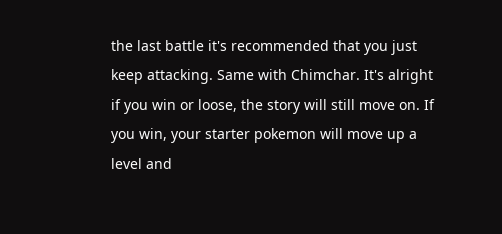the last battle it's recommended that you just keep attacking. Same with Chimchar. It's alright if you win or loose, the story will still move on. If you win, your starter pokemon will move up a level and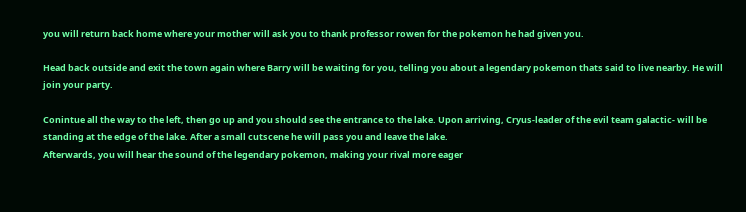you will return back home where your mother will ask you to thank professor rowen for the pokemon he had given you.

Head back outside and exit the town again where Barry will be waiting for you, telling you about a legendary pokemon thats said to live nearby. He will join your party.

Conintue all the way to the left, then go up and you should see the entrance to the lake. Upon arriving, Cryus-leader of the evil team galactic- will be standing at the edge of the lake. After a small cutscene he will pass you and leave the lake.
Afterwards, you will hear the sound of the legendary pokemon, making your rival more eager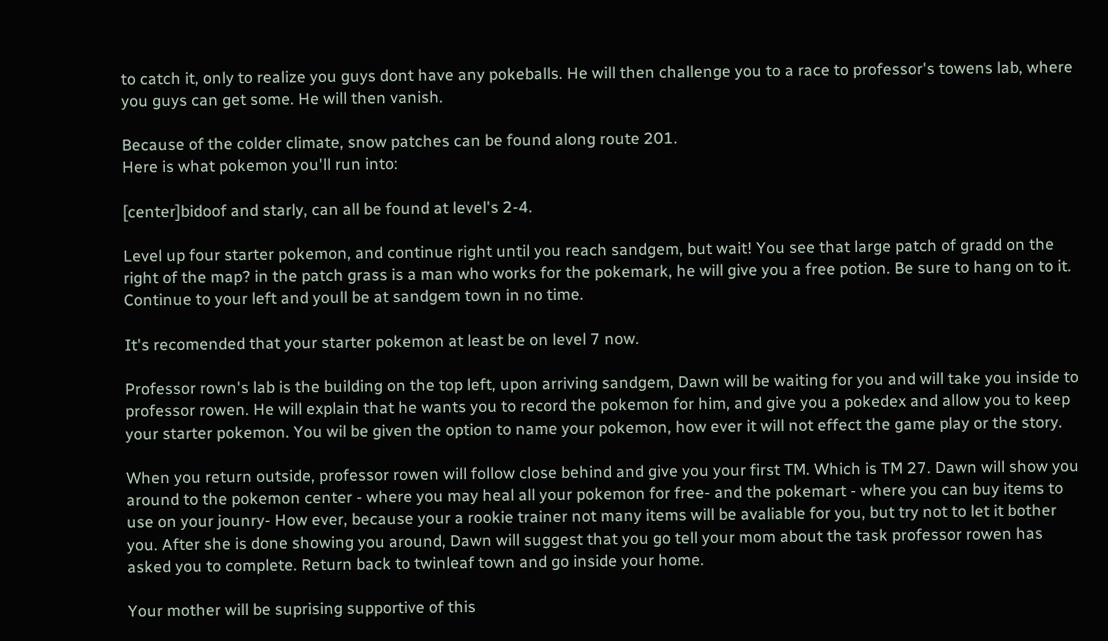to catch it, only to realize you guys dont have any pokeballs. He will then challenge you to a race to professor's towens lab, where you guys can get some. He will then vanish.

Because of the colder climate, snow patches can be found along route 201.
Here is what pokemon you'll run into:

[center]bidoof and starly, can all be found at level's 2-4.

Level up four starter pokemon, and continue right until you reach sandgem, but wait! You see that large patch of gradd on the right of the map? in the patch grass is a man who works for the pokemark, he will give you a free potion. Be sure to hang on to it. Continue to your left and youll be at sandgem town in no time.

It's recomended that your starter pokemon at least be on level 7 now.

Professor rown's lab is the building on the top left, upon arriving sandgem, Dawn will be waiting for you and will take you inside to professor rowen. He will explain that he wants you to record the pokemon for him, and give you a pokedex and allow you to keep your starter pokemon. You wil be given the option to name your pokemon, how ever it will not effect the game play or the story.

When you return outside, professor rowen will follow close behind and give you your first TM. Which is TM 27. Dawn will show you around to the pokemon center - where you may heal all your pokemon for free- and the pokemart - where you can buy items to use on your jounry- How ever, because your a rookie trainer not many items will be avaliable for you, but try not to let it bother you. After she is done showing you around, Dawn will suggest that you go tell your mom about the task professor rowen has asked you to complete. Return back to twinleaf town and go inside your home.

Your mother will be suprising supportive of this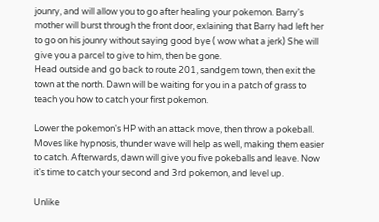jounry, and will allow you to go after healing your pokemon. Barry's mother will burst through the front door, exlaining that Barry had left her to go on his jounry without saying good bye ( wow what a jerk) She will give you a parcel to give to him, then be gone.
Head outside and go back to route 201, sandgem town, then exit the town at the north. Dawn will be waiting for you in a patch of grass to teach you how to catch your first pokemon.

Lower the pokemon's HP with an attack move, then throw a pokeball. Moves like hypnosis, thunder wave will help as well, making them easier to catch. Afterwards, dawn will give you five pokeballs and leave. Now it's time to catch your second and 3rd pokemon, and level up.

Unlike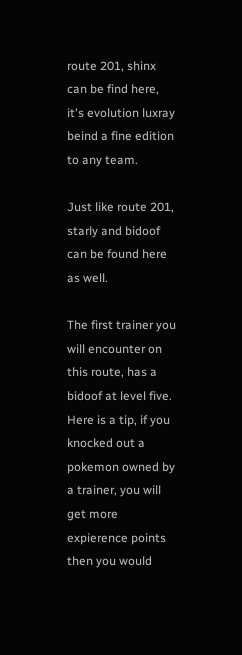route 201, shinx can be find here, it's evolution luxray beind a fine edition to any team.

Just like route 201, starly and bidoof can be found here as well.

The first trainer you will encounter on this route, has a bidoof at level five. Here is a tip, if you knocked out a pokemon owned by a trainer, you will get more expierence points then you would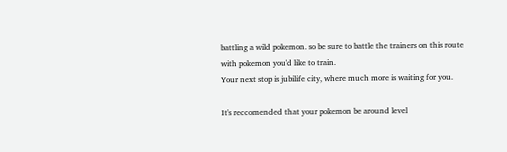battling a wild pokemon. so be sure to battle the trainers on this route with pokemon you'd like to train.
Your next stop is jubilife city, where much more is waiting for you.

It's reccomended that your pokemon be around level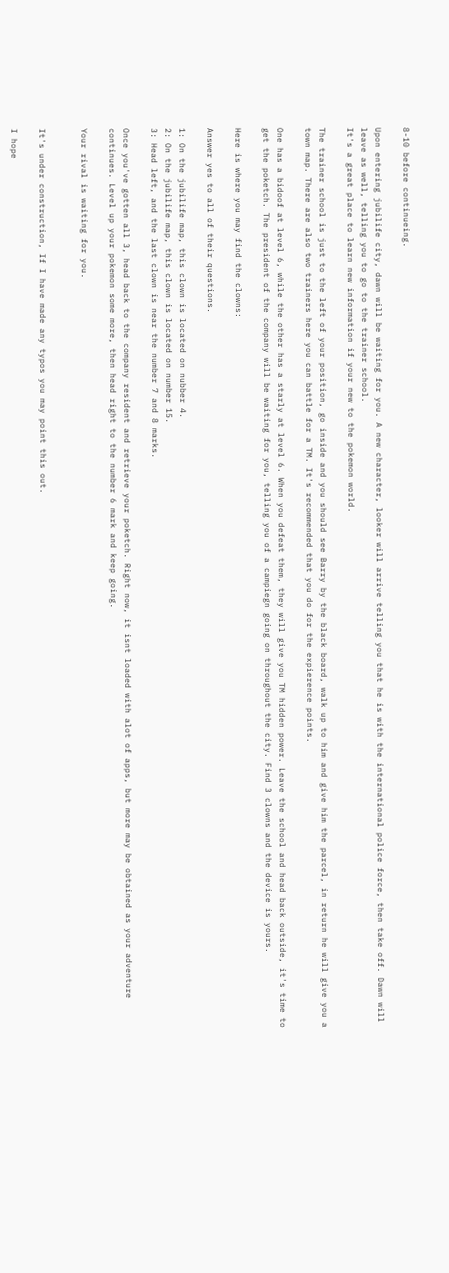8-10 before continueing.

Upon entering jubilife city, dawn will be waiting for you. A new character, looker will arrive telling you that he is with the international police force, then take off. Dawn will leave as well, telling you to go to the trainer school.
It's a great place to learn new information if your new to the pokemon world.

The trainer school is just to the left of your position, go inside and you should see Barry by the black board, walk up to him and give him the parcel, in return he will give you a town map. There are also two trainers here you can battle for a TM. It's recommended that you do for the expierence points.

One has a bidoof at level 6, while the other has a starly at level 6. When you defeat them, they will give you TM hidden power. Leave the school and head back outside, it's time to get the poketch. The president of the company will be waiting for you, telling you of a campiegn going on throughout the city. Find 3 clowns and the device is yours.

Here is where you may find the clowns:

Answer yes to all of their questions.

1: On the jubilife map, this clown is located on nubber 4.
2: On the jubilife map, this clown is located on number 15.
3: Head left, and the last clown is near the number 7 and 8 marks.

Once you've gotten all 3, head back to the company resident and retrieve your poketch. Right now, it isnt loaded with alot of apps, but more may be obtained as your adventure continues. Level up your pokemon some more, then head right to the number 6 mark and keep going.

Your rival is waiting for you.


It's under construction, If I have made any typos you may point this out.

I hope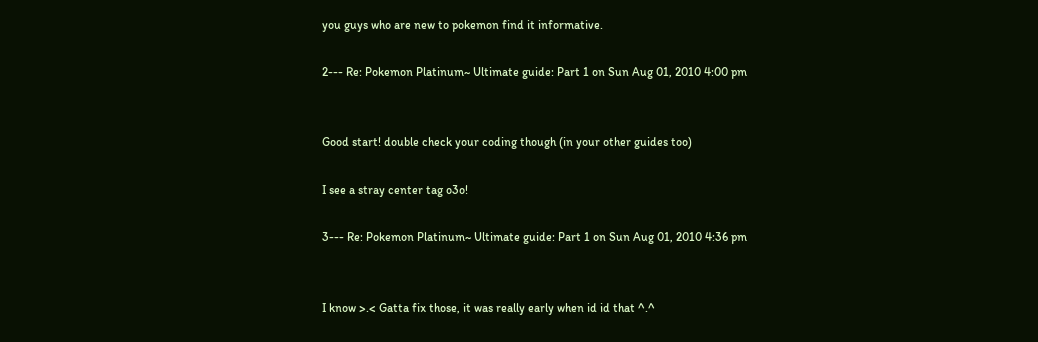you guys who are new to pokemon find it informative.

2--- Re: Pokemon Platinum~ Ultimate guide: Part 1 on Sun Aug 01, 2010 4:00 pm


Good start! double check your coding though (in your other guides too)

I see a stray center tag o3o!

3--- Re: Pokemon Platinum~ Ultimate guide: Part 1 on Sun Aug 01, 2010 4:36 pm


I know >.< Gatta fix those, it was really early when id id that ^.^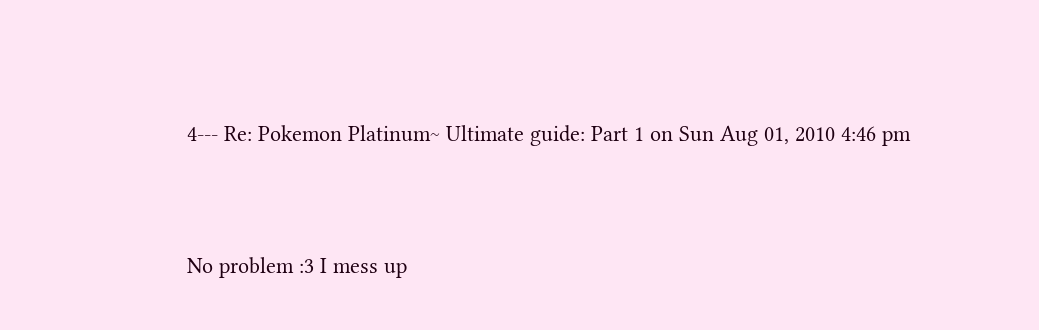4--- Re: Pokemon Platinum~ Ultimate guide: Part 1 on Sun Aug 01, 2010 4:46 pm


No problem :3 I mess up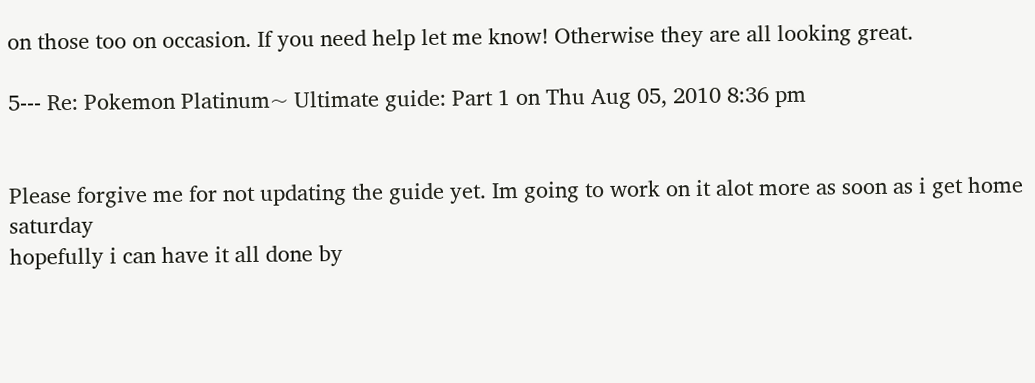on those too on occasion. If you need help let me know! Otherwise they are all looking great.

5--- Re: Pokemon Platinum~ Ultimate guide: Part 1 on Thu Aug 05, 2010 8:36 pm


Please forgive me for not updating the guide yet. Im going to work on it alot more as soon as i get home saturday
hopefully i can have it all done by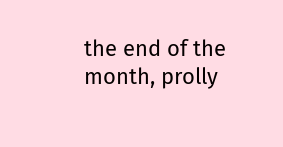the end of the month, prolly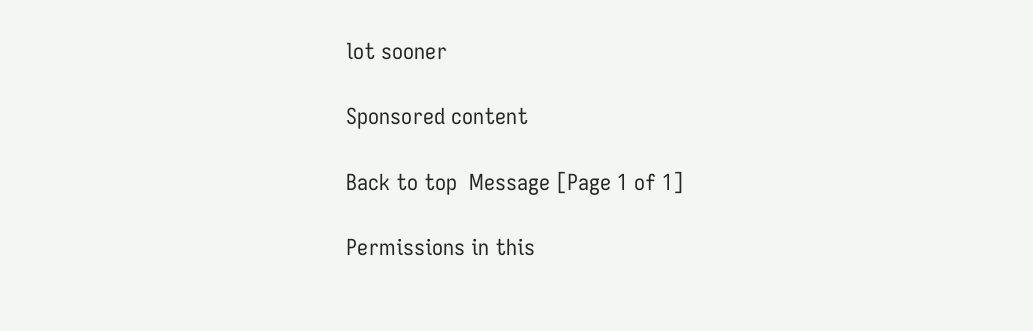lot sooner

Sponsored content

Back to top  Message [Page 1 of 1]

Permissions in this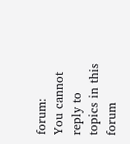forum:
You cannot reply to topics in this forum